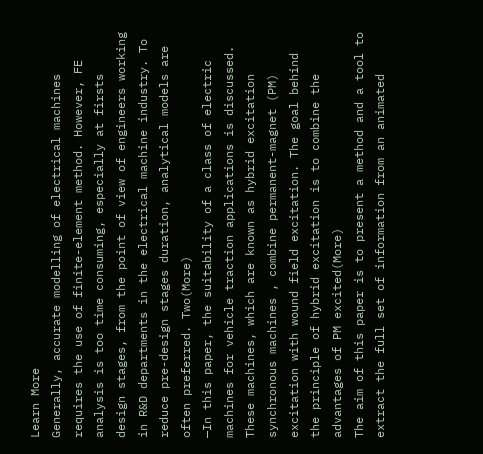Learn More
Generally, accurate modelling of electrical machines requires the use of finite-element method. However, FE analysis is too time consuming, especially at firsts design stages, from the point of view of engineers working in R&D departments in the electrical machine industry. To reduce pre-design stages duration, analytical models are often preferred. Two(More)
—In this paper, the suitability of a class of electric machines for vehicle traction applications is discussed. These machines, which are known as hybrid excitation synchronous machines , combine permanent-magnet (PM) excitation with wound field excitation. The goal behind the principle of hybrid excitation is to combine the advantages of PM excited(More)
The aim of this paper is to present a method and a tool to extract the full set of information from an animated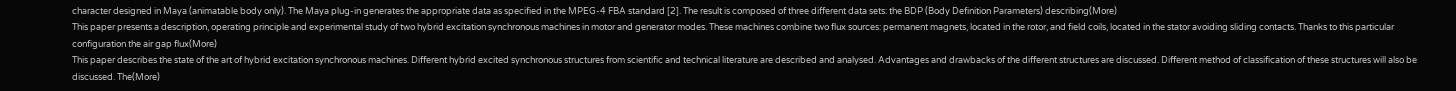character designed in Maya (animatable body only). The Maya plug-in generates the appropriate data as specified in the MPEG-4 FBA standard [2]. The result is composed of three different data sets: the BDP (Body Definition Parameters) describing(More)
This paper presents a description, operating principle and experimental study of two hybrid excitation synchronous machines in motor and generator modes. These machines combine two flux sources: permanent magnets, located in the rotor, and field coils, located in the stator avoiding sliding contacts. Thanks to this particular configuration the air gap flux(More)
This paper describes the state of the art of hybrid excitation synchronous machines. Different hybrid excited synchronous structures from scientific and technical literature are described and analysed. Advantages and drawbacks of the different structures are discussed. Different method of classification of these structures will also be discussed. The(More)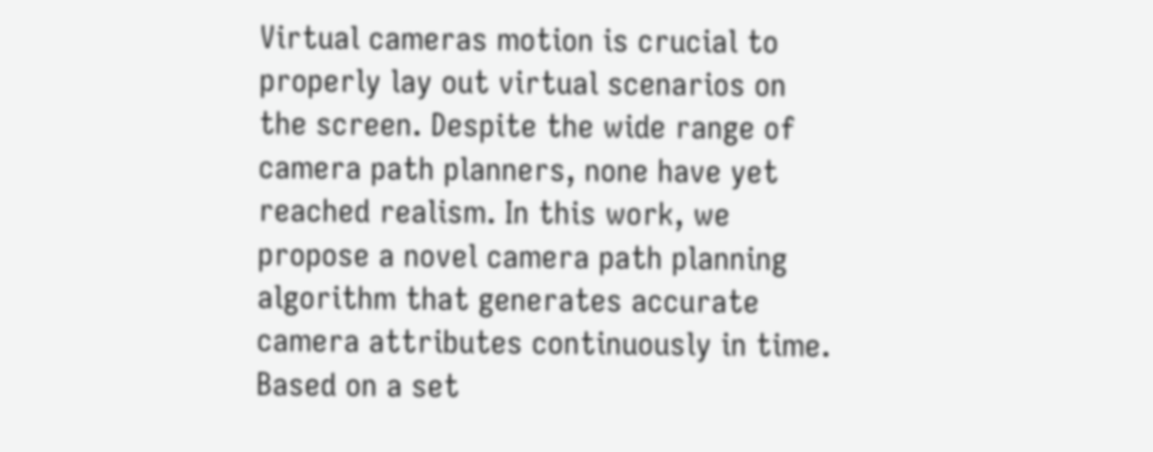Virtual cameras motion is crucial to properly lay out virtual scenarios on the screen. Despite the wide range of camera path planners, none have yet reached realism. In this work, we propose a novel camera path planning algorithm that generates accurate camera attributes continuously in time. Based on a set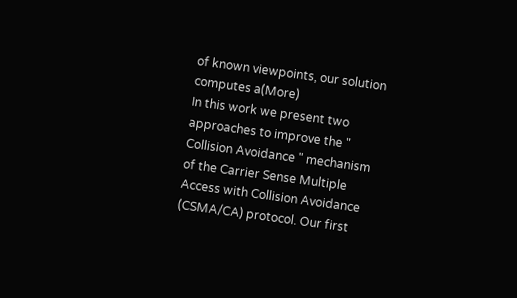of known viewpoints, our solution computes a(More)
In this work we present two approaches to improve the " Collision Avoidance " mechanism of the Carrier Sense Multiple Access with Collision Avoidance (CSMA/CA) protocol. Our first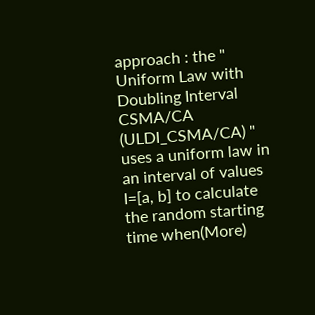approach : the " Uniform Law with Doubling Interval CSMA/CA (ULDI_CSMA/CA) " uses a uniform law in an interval of values I=[a, b] to calculate the random starting time when(More)